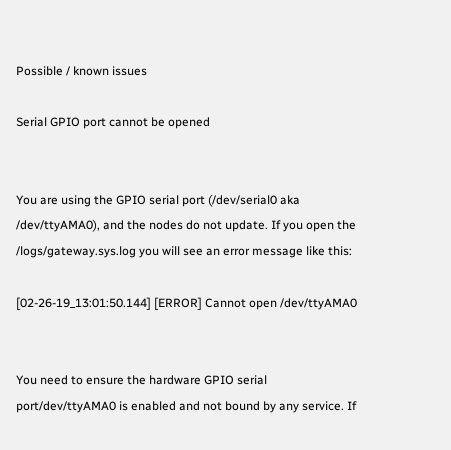Possible / known issues

Serial GPIO port cannot be opened


You are using the GPIO serial port (/dev/serial0 aka /dev/ttyAMA0), and the nodes do not update. If you open the /logs/gateway.sys.log you will see an error message like this:

[02-26-19_13:01:50.144] [ERROR] Cannot open /dev/ttyAMA0


You need to ensure the hardware GPIO serial port/dev/ttyAMA0 is enabled and not bound by any service. If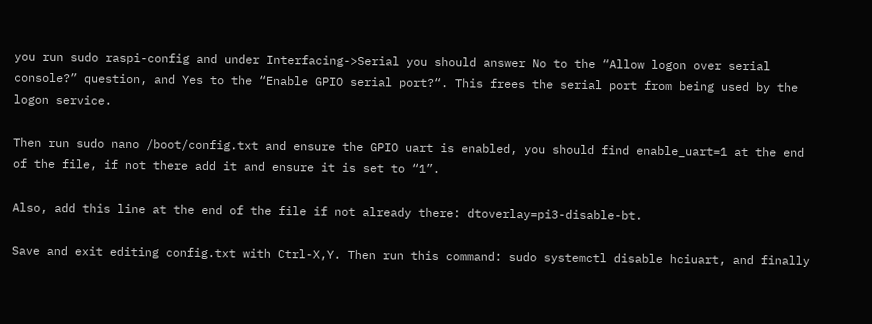you run sudo raspi-config and under Interfacing->Serial you should answer No to the “Allow logon over serial console?” question, and Yes to the “Enable GPIO serial port?“. This frees the serial port from being used by the logon service.

Then run sudo nano /boot/config.txt and ensure the GPIO uart is enabled, you should find enable_uart=1 at the end of the file, if not there add it and ensure it is set to “1”.

Also, add this line at the end of the file if not already there: dtoverlay=pi3-disable-bt.

Save and exit editing config.txt with Ctrl-X,Y. Then run this command: sudo systemctl disable hciuart, and finally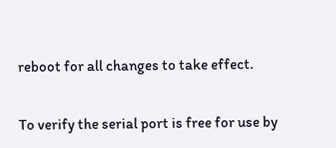reboot for all changes to take effect.

To verify the serial port is free for use by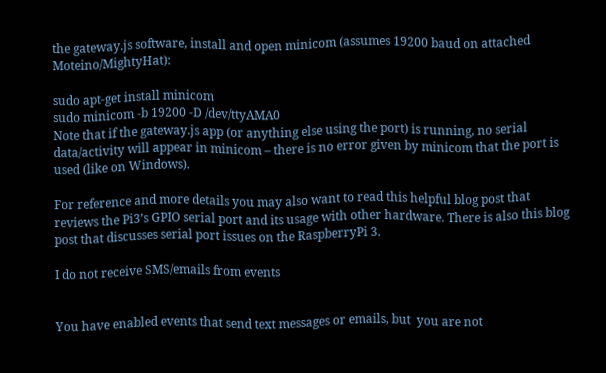the gateway.js software, install and open minicom (assumes 19200 baud on attached Moteino/MightyHat):

sudo apt-get install minicom
sudo minicom -b 19200 -D /dev/ttyAMA0
Note that if the gateway.js app (or anything else using the port) is running, no serial data/activity will appear in minicom – there is no error given by minicom that the port is used (like on Windows).

For reference and more details you may also want to read this helpful blog post that reviews the Pi3’s GPIO serial port and its usage with other hardware. There is also this blog post that discusses serial port issues on the RaspberryPi 3.

I do not receive SMS/emails from events


You have enabled events that send text messages or emails, but  you are not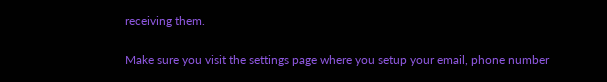receiving them.


Make sure you visit the settings page where you setup your email, phone number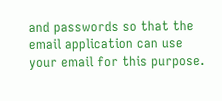and passwords so that the email application can use your email for this purpose.